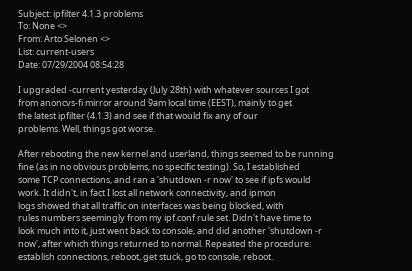Subject: ipfilter 4.1.3 problems
To: None <>
From: Arto Selonen <>
List: current-users
Date: 07/29/2004 08:54:28

I upgraded -current yesterday (July 28th) with whatever sources I got
from anoncvs-fi mirror around 9am local time (EEST), mainly to get
the latest ipfilter (4.1.3) and see if that would fix any of our
problems. Well, things got worse.

After rebooting the new kernel and userland, things seemed to be running
fine (as in no obvious problems, no specific testing). So, I established
some TCP connections, and ran a 'shutdown -r now' to see if ipfs would
work. It didn't, in fact I lost all network connectivity, and ipmon
logs showed that all traffic on interfaces was being blocked, with
rules numbers seemingly from my ipf.conf rule set. Didn't have time to
look much into it, just went back to console, and did another 'shutdown -r
now', after which things returned to normal. Repeated the procedure:
establish connections, reboot, get stuck, go to console, reboot.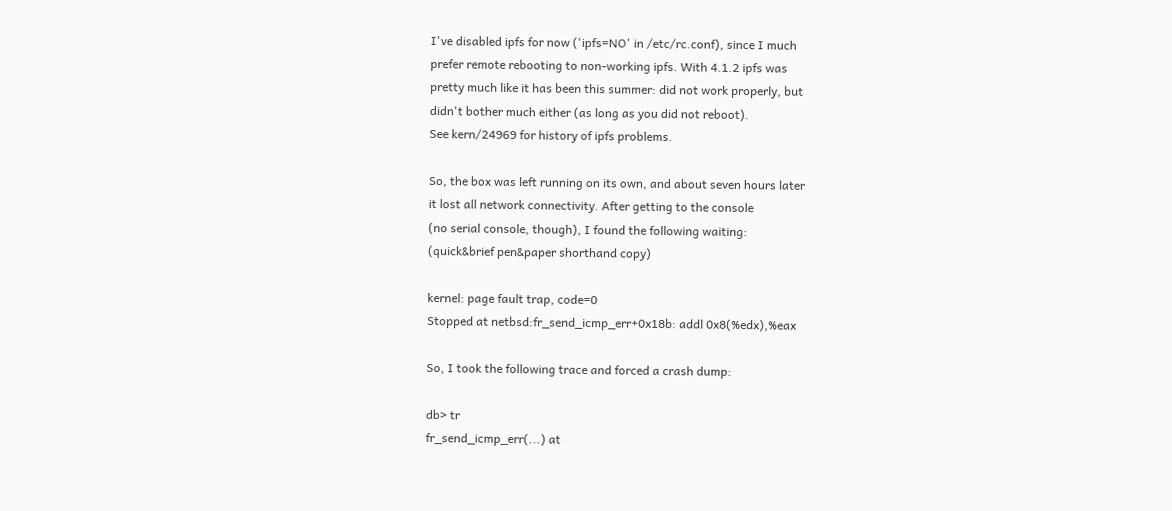I've disabled ipfs for now ('ipfs=NO' in /etc/rc.conf), since I much
prefer remote rebooting to non-working ipfs. With 4.1.2 ipfs was
pretty much like it has been this summer: did not work properly, but
didn't bother much either (as long as you did not reboot).
See kern/24969 for history of ipfs problems.

So, the box was left running on its own, and about seven hours later
it lost all network connectivity. After getting to the console
(no serial console, though), I found the following waiting:
(quick&brief pen&paper shorthand copy)

kernel: page fault trap, code=0
Stopped at netbsd:fr_send_icmp_err+0x18b: addl 0x8(%edx),%eax

So, I took the following trace and forced a crash dump:

db> tr
fr_send_icmp_err(...) at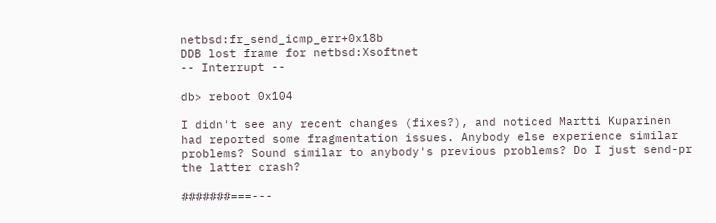netbsd:fr_send_icmp_err+0x18b
DDB lost frame for netbsd:Xsoftnet
-- Interrupt --

db> reboot 0x104

I didn't see any recent changes (fixes?), and noticed Martti Kuparinen
had reported some fragmentation issues. Anybody else experience similar
problems? Sound similar to anybody's previous problems? Do I just send-pr
the latter crash?

#######===---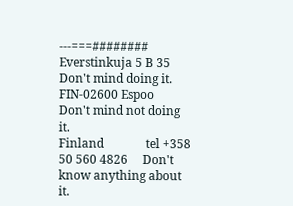---===########
Everstinkuja 5 B 35                               Don't mind doing it.
FIN-02600 Espoo         Don't mind not doing it.
Finland              tel +358 50 560 4826     Don't know anything about it.